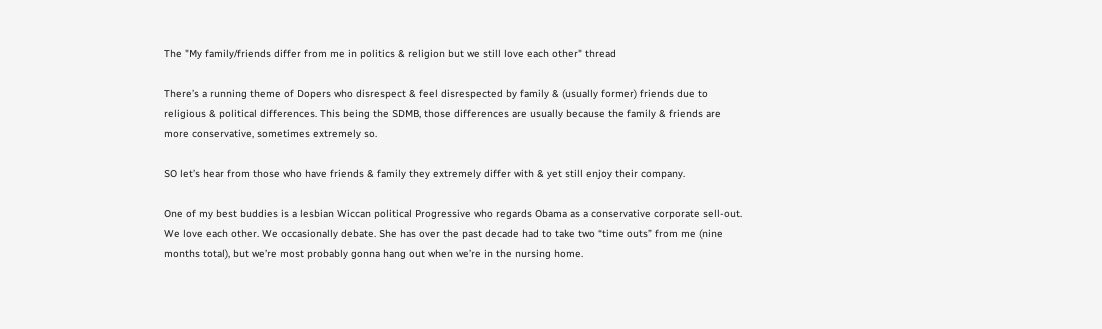The "My family/friends differ from me in politics & religion but we still love each other" thread

There’s a running theme of Dopers who disrespect & feel disrespected by family & (usually former) friends due to religious & political differences. This being the SDMB, those differences are usually because the family & friends are more conservative, sometimes extremely so.

SO let’s hear from those who have friends & family they extremely differ with & yet still enjoy their company.

One of my best buddies is a lesbian Wiccan political Progressive who regards Obama as a conservative corporate sell-out. We love each other. We occasionally debate. She has over the past decade had to take two “time outs” from me (nine months total), but we’re most probably gonna hang out when we’re in the nursing home.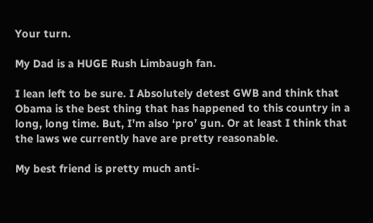Your turn.

My Dad is a HUGE Rush Limbaugh fan.

I lean left to be sure. I Absolutely detest GWB and think that Obama is the best thing that has happened to this country in a long, long time. But, I’m also ‘pro’ gun. Or at least I think that the laws we currently have are pretty reasonable.

My best friend is pretty much anti-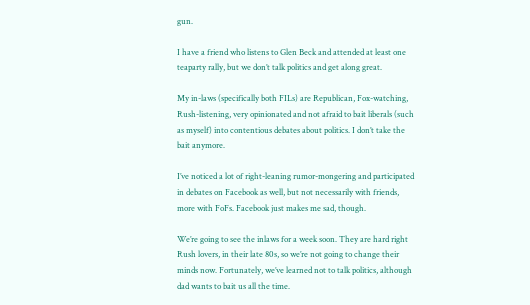gun.

I have a friend who listens to Glen Beck and attended at least one teaparty rally, but we don’t talk politics and get along great.

My in-laws (specifically both FILs) are Republican, Fox-watching, Rush-listening, very opinionated and not afraid to bait liberals (such as myself) into contentious debates about politics. I don’t take the bait anymore.

I’ve noticed a lot of right-leaning rumor-mongering and participated in debates on Facebook as well, but not necessarily with friends, more with FoFs. Facebook just makes me sad, though.

We’re going to see the inlaws for a week soon. They are hard right Rush lovers, in their late 80s, so we’re not going to change their minds now. Fortunately, we’ve learned not to talk politics, although dad wants to bait us all the time.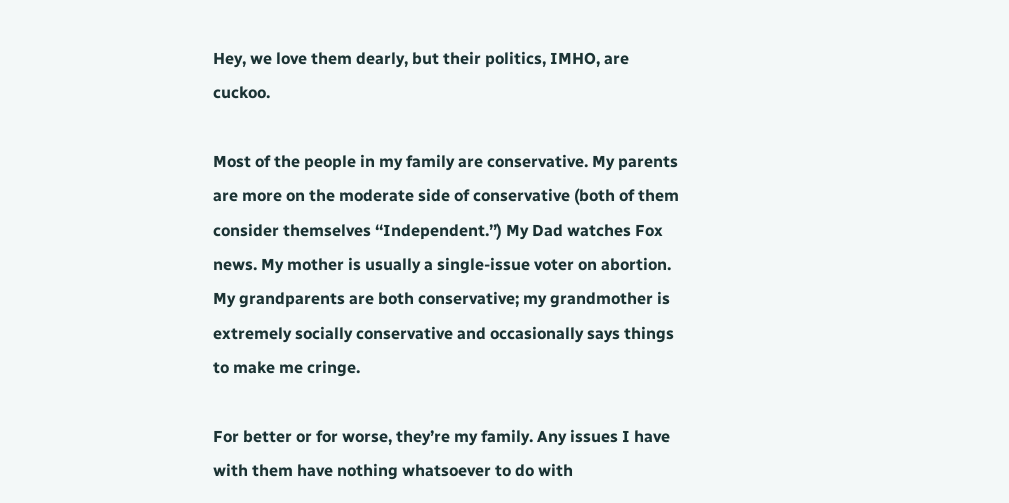Hey, we love them dearly, but their politics, IMHO, are cuckoo.

Most of the people in my family are conservative. My parents are more on the moderate side of conservative (both of them consider themselves ‘‘Independent.’’) My Dad watches Fox news. My mother is usually a single-issue voter on abortion. My grandparents are both conservative; my grandmother is extremely socially conservative and occasionally says things to make me cringe.

For better or for worse, they’re my family. Any issues I have with them have nothing whatsoever to do with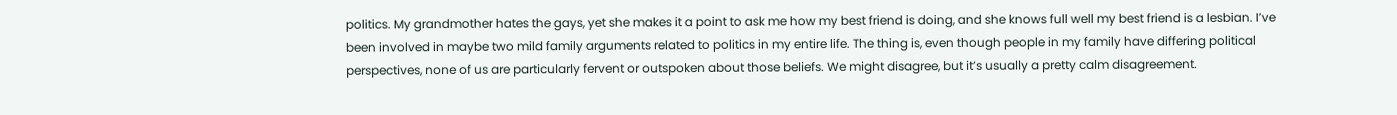politics. My grandmother hates the gays, yet she makes it a point to ask me how my best friend is doing, and she knows full well my best friend is a lesbian. I’ve been involved in maybe two mild family arguments related to politics in my entire life. The thing is, even though people in my family have differing political perspectives, none of us are particularly fervent or outspoken about those beliefs. We might disagree, but it’s usually a pretty calm disagreement.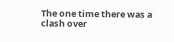The one time there was a clash over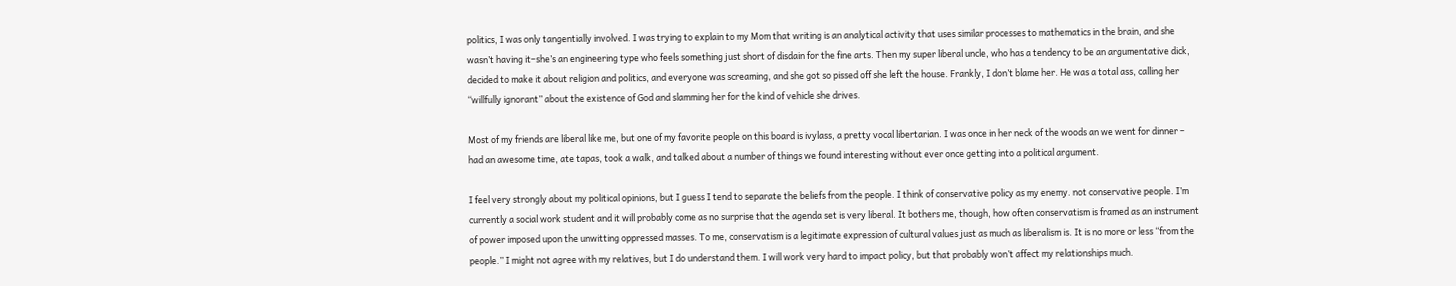politics, I was only tangentially involved. I was trying to explain to my Mom that writing is an analytical activity that uses similar processes to mathematics in the brain, and she wasn’t having it–she’s an engineering type who feels something just short of disdain for the fine arts. Then my super liberal uncle, who has a tendency to be an argumentative dick, decided to make it about religion and politics, and everyone was screaming, and she got so pissed off she left the house. Frankly, I don’t blame her. He was a total ass, calling her ‘‘willfully ignorant’’ about the existence of God and slamming her for the kind of vehicle she drives.

Most of my friends are liberal like me, but one of my favorite people on this board is ivylass, a pretty vocal libertarian. I was once in her neck of the woods an we went for dinner – had an awesome time, ate tapas, took a walk, and talked about a number of things we found interesting without ever once getting into a political argument.

I feel very strongly about my political opinions, but I guess I tend to separate the beliefs from the people. I think of conservative policy as my enemy. not conservative people. I’m currently a social work student and it will probably come as no surprise that the agenda set is very liberal. It bothers me, though, how often conservatism is framed as an instrument of power imposed upon the unwitting oppressed masses. To me, conservatism is a legitimate expression of cultural values just as much as liberalism is. It is no more or less ‘‘from the people.’’ I might not agree with my relatives, but I do understand them. I will work very hard to impact policy, but that probably won’t affect my relationships much.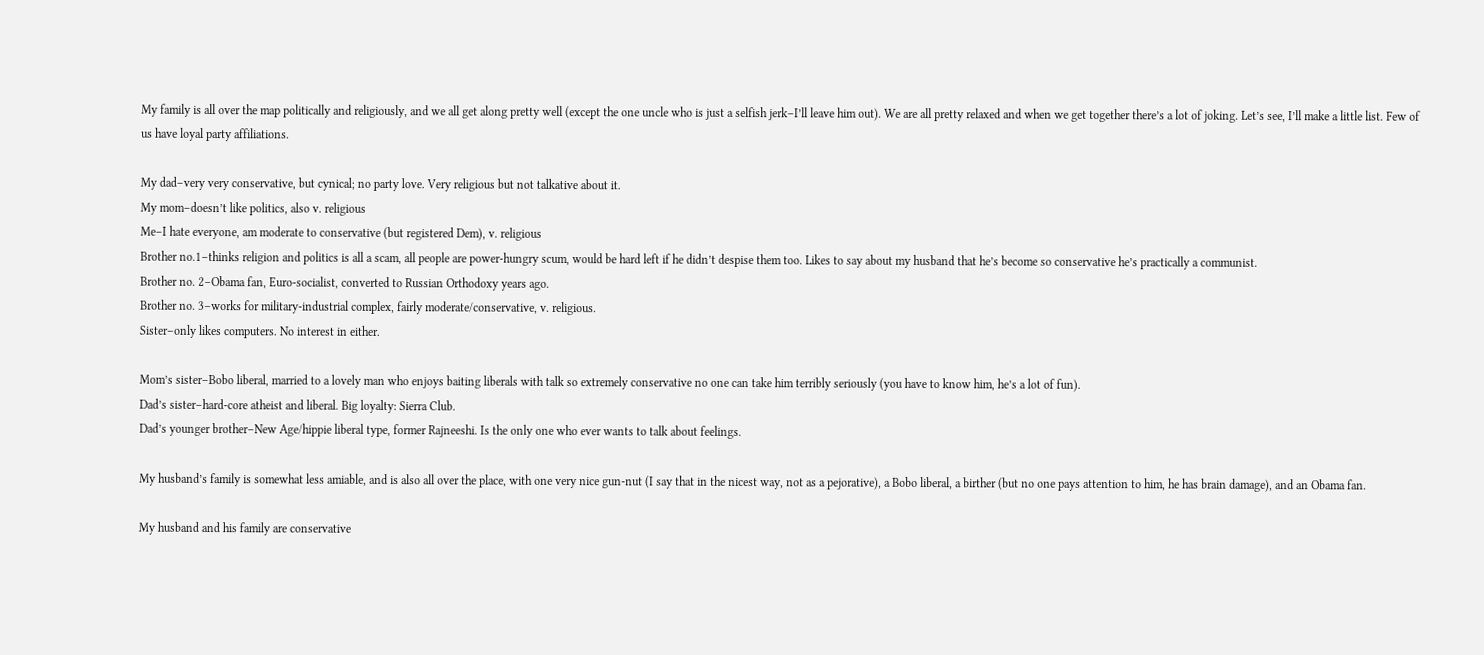My family is all over the map politically and religiously, and we all get along pretty well (except the one uncle who is just a selfish jerk–I’ll leave him out). We are all pretty relaxed and when we get together there’s a lot of joking. Let’s see, I’ll make a little list. Few of us have loyal party affiliations.

My dad–very very conservative, but cynical; no party love. Very religious but not talkative about it.
My mom–doesn’t like politics, also v. religious
Me–I hate everyone, am moderate to conservative (but registered Dem), v. religious
Brother no.1–thinks religion and politics is all a scam, all people are power-hungry scum, would be hard left if he didn’t despise them too. Likes to say about my husband that he’s become so conservative he’s practically a communist.
Brother no. 2–Obama fan, Euro-socialist, converted to Russian Orthodoxy years ago.
Brother no. 3–works for military-industrial complex, fairly moderate/conservative, v. religious.
Sister–only likes computers. No interest in either.

Mom’s sister–Bobo liberal, married to a lovely man who enjoys baiting liberals with talk so extremely conservative no one can take him terribly seriously (you have to know him, he’s a lot of fun).
Dad’s sister–hard-core atheist and liberal. Big loyalty: Sierra Club.
Dad’s younger brother–New Age/hippie liberal type, former Rajneeshi. Is the only one who ever wants to talk about feelings.

My husband’s family is somewhat less amiable, and is also all over the place, with one very nice gun-nut (I say that in the nicest way, not as a pejorative), a Bobo liberal, a birther (but no one pays attention to him, he has brain damage), and an Obama fan.

My husband and his family are conservative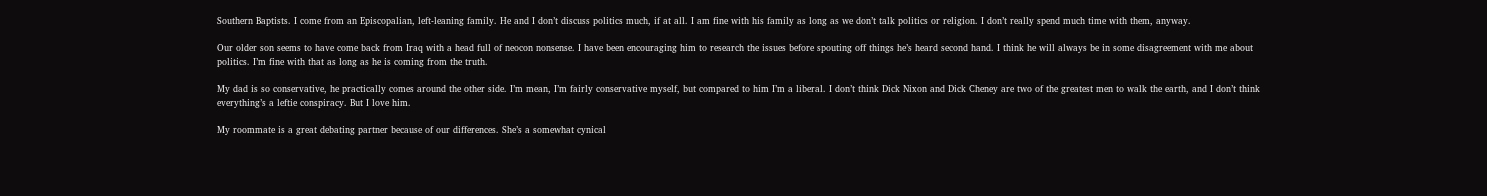Southern Baptists. I come from an Episcopalian, left-leaning family. He and I don’t discuss politics much, if at all. I am fine with his family as long as we don’t talk politics or religion. I don’t really spend much time with them, anyway.

Our older son seems to have come back from Iraq with a head full of neocon nonsense. I have been encouraging him to research the issues before spouting off things he’s heard second hand. I think he will always be in some disagreement with me about politics. I’m fine with that as long as he is coming from the truth.

My dad is so conservative, he practically comes around the other side. I’m mean, I’m fairly conservative myself, but compared to him I’m a liberal. I don’t think Dick Nixon and Dick Cheney are two of the greatest men to walk the earth, and I don’t think everything’s a leftie conspiracy. But I love him.

My roommate is a great debating partner because of our differences. She’s a somewhat cynical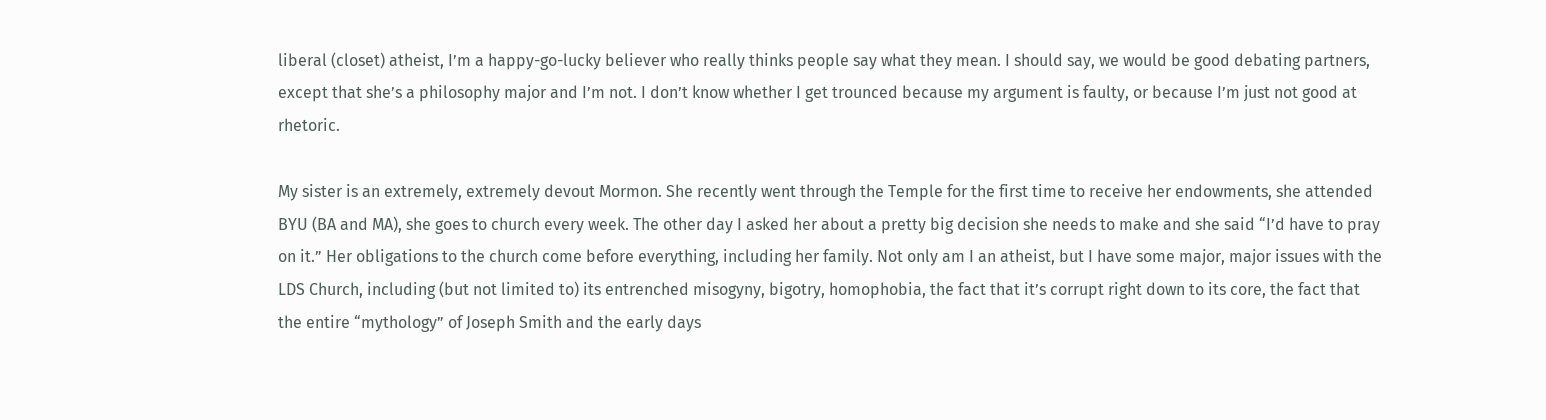liberal (closet) atheist, I’m a happy-go-lucky believer who really thinks people say what they mean. I should say, we would be good debating partners, except that she’s a philosophy major and I’m not. I don’t know whether I get trounced because my argument is faulty, or because I’m just not good at rhetoric.

My sister is an extremely, extremely devout Mormon. She recently went through the Temple for the first time to receive her endowments, she attended BYU (BA and MA), she goes to church every week. The other day I asked her about a pretty big decision she needs to make and she said “I’d have to pray on it.” Her obligations to the church come before everything, including her family. Not only am I an atheist, but I have some major, major issues with the LDS Church, including (but not limited to) its entrenched misogyny, bigotry, homophobia, the fact that it’s corrupt right down to its core, the fact that the entire “mythology” of Joseph Smith and the early days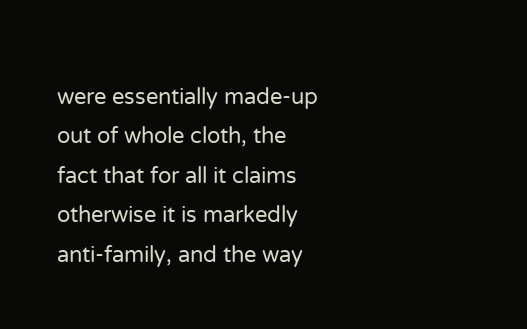were essentially made-up out of whole cloth, the fact that for all it claims otherwise it is markedly anti-family, and the way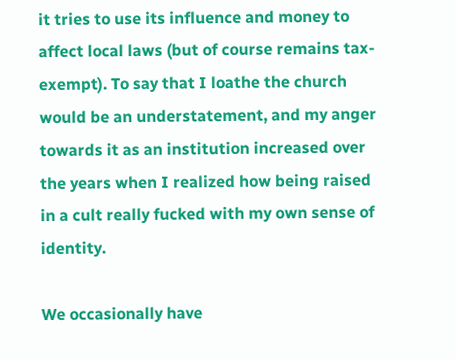it tries to use its influence and money to affect local laws (but of course remains tax-exempt). To say that I loathe the church would be an understatement, and my anger towards it as an institution increased over the years when I realized how being raised in a cult really fucked with my own sense of identity.

We occasionally have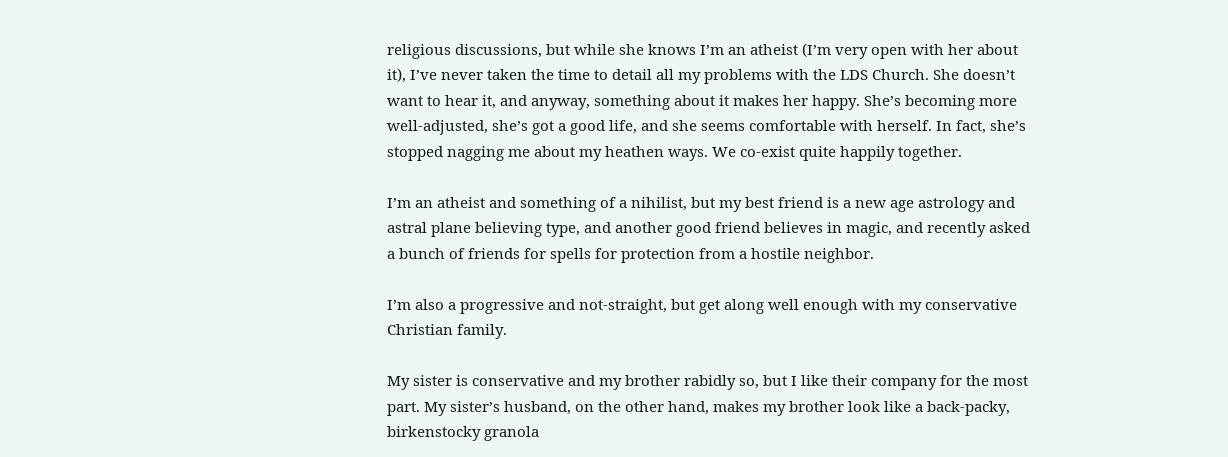religious discussions, but while she knows I’m an atheist (I’m very open with her about it), I’ve never taken the time to detail all my problems with the LDS Church. She doesn’t want to hear it, and anyway, something about it makes her happy. She’s becoming more well-adjusted, she’s got a good life, and she seems comfortable with herself. In fact, she’s stopped nagging me about my heathen ways. We co-exist quite happily together.

I’m an atheist and something of a nihilist, but my best friend is a new age astrology and astral plane believing type, and another good friend believes in magic, and recently asked a bunch of friends for spells for protection from a hostile neighbor.

I’m also a progressive and not-straight, but get along well enough with my conservative Christian family.

My sister is conservative and my brother rabidly so, but I like their company for the most part. My sister’s husband, on the other hand, makes my brother look like a back-packy, birkenstocky granola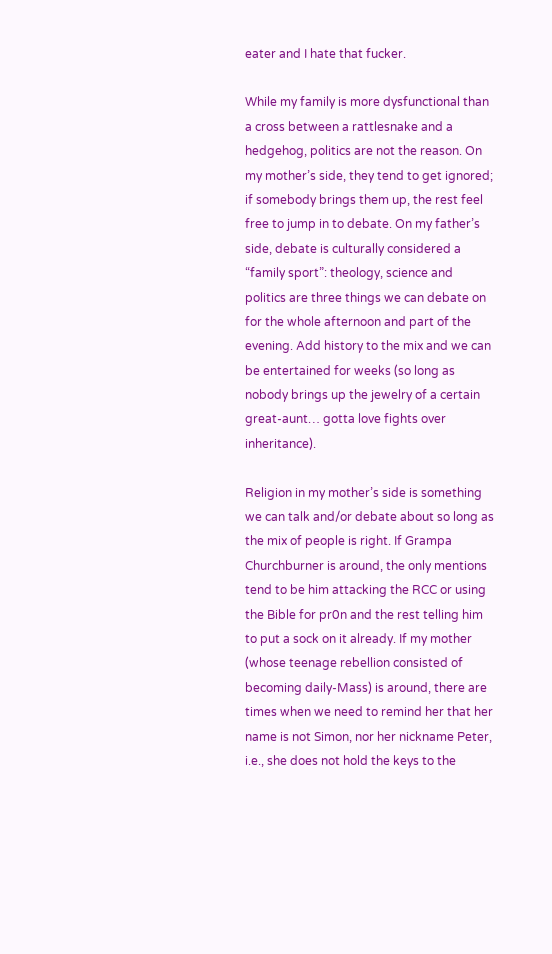eater and I hate that fucker.

While my family is more dysfunctional than a cross between a rattlesnake and a hedgehog, politics are not the reason. On my mother’s side, they tend to get ignored; if somebody brings them up, the rest feel free to jump in to debate. On my father’s side, debate is culturally considered a “family sport”: theology, science and politics are three things we can debate on for the whole afternoon and part of the evening. Add history to the mix and we can be entertained for weeks (so long as nobody brings up the jewelry of a certain great-aunt… gotta love fights over inheritance).

Religion in my mother’s side is something we can talk and/or debate about so long as the mix of people is right. If Grampa Churchburner is around, the only mentions tend to be him attacking the RCC or using the Bible for pr0n and the rest telling him to put a sock on it already. If my mother (whose teenage rebellion consisted of becoming daily-Mass) is around, there are times when we need to remind her that her name is not Simon, nor her nickname Peter, i.e., she does not hold the keys to the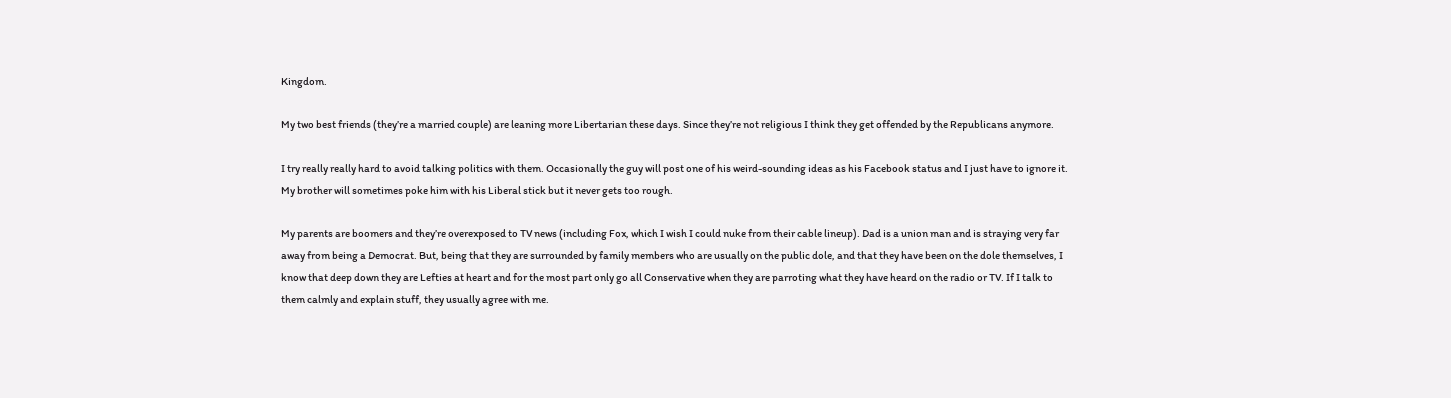Kingdom.

My two best friends (they’re a married couple) are leaning more Libertarian these days. Since they’re not religious I think they get offended by the Republicans anymore.

I try really really hard to avoid talking politics with them. Occasionally the guy will post one of his weird-sounding ideas as his Facebook status and I just have to ignore it. My brother will sometimes poke him with his Liberal stick but it never gets too rough.

My parents are boomers and they’re overexposed to TV news (including Fox, which I wish I could nuke from their cable lineup). Dad is a union man and is straying very far away from being a Democrat. But, being that they are surrounded by family members who are usually on the public dole, and that they have been on the dole themselves, I know that deep down they are Lefties at heart and for the most part only go all Conservative when they are parroting what they have heard on the radio or TV. If I talk to them calmly and explain stuff, they usually agree with me.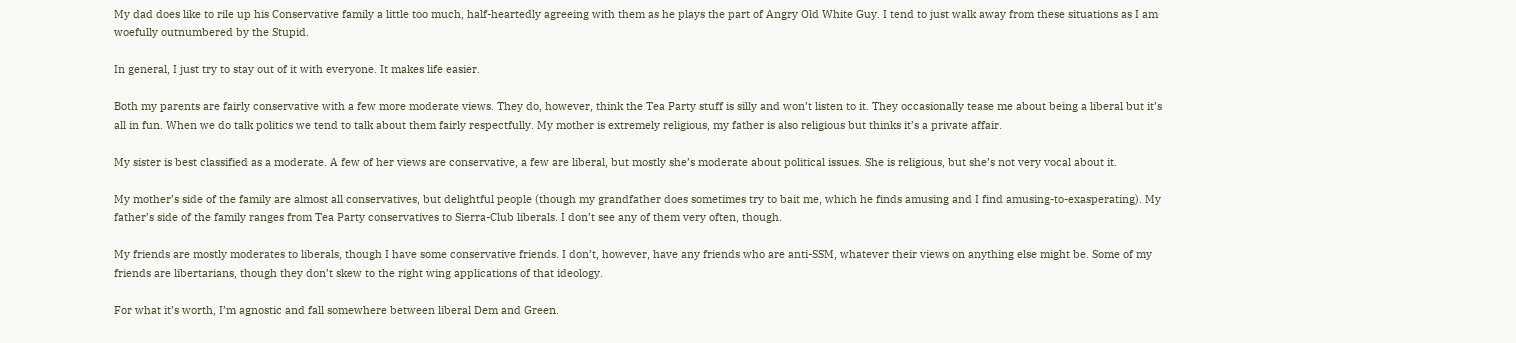My dad does like to rile up his Conservative family a little too much, half-heartedly agreeing with them as he plays the part of Angry Old White Guy. I tend to just walk away from these situations as I am woefully outnumbered by the Stupid.

In general, I just try to stay out of it with everyone. It makes life easier.

Both my parents are fairly conservative with a few more moderate views. They do, however, think the Tea Party stuff is silly and won’t listen to it. They occasionally tease me about being a liberal but it’s all in fun. When we do talk politics we tend to talk about them fairly respectfully. My mother is extremely religious, my father is also religious but thinks it’s a private affair.

My sister is best classified as a moderate. A few of her views are conservative, a few are liberal, but mostly she’s moderate about political issues. She is religious, but she’s not very vocal about it.

My mother’s side of the family are almost all conservatives, but delightful people (though my grandfather does sometimes try to bait me, which he finds amusing and I find amusing-to-exasperating). My father’s side of the family ranges from Tea Party conservatives to Sierra-Club liberals. I don’t see any of them very often, though.

My friends are mostly moderates to liberals, though I have some conservative friends. I don’t, however, have any friends who are anti-SSM, whatever their views on anything else might be. Some of my friends are libertarians, though they don’t skew to the right wing applications of that ideology.

For what it’s worth, I’m agnostic and fall somewhere between liberal Dem and Green.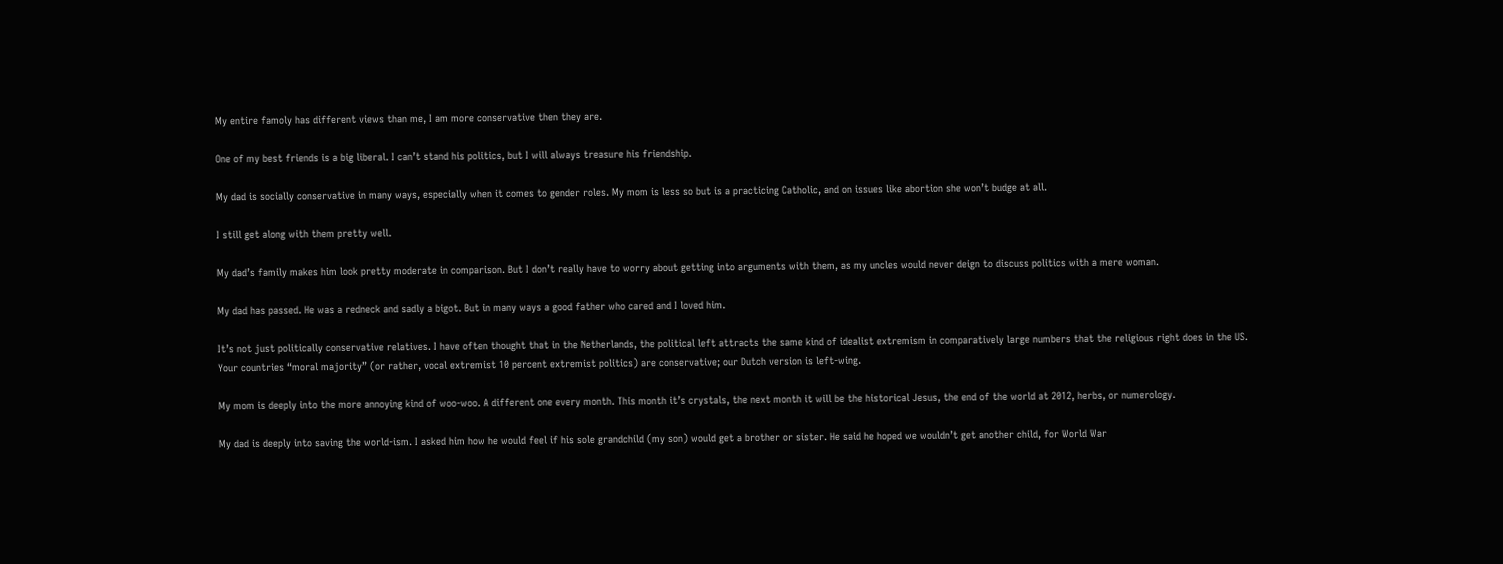My entire famoly has different views than me, I am more conservative then they are.

One of my best friends is a big liberal. I can’t stand his politics, but I will always treasure his friendship.

My dad is socially conservative in many ways, especially when it comes to gender roles. My mom is less so but is a practicing Catholic, and on issues like abortion she won’t budge at all.

I still get along with them pretty well.

My dad’s family makes him look pretty moderate in comparison. But I don’t really have to worry about getting into arguments with them, as my uncles would never deign to discuss politics with a mere woman.

My dad has passed. He was a redneck and sadly a bigot. But in many ways a good father who cared and I loved him.

It’s not just politically conservative relatives. I have often thought that in the Netherlands, the political left attracts the same kind of idealist extremism in comparatively large numbers that the religious right does in the US.
Your countries “moral majority” (or rather, vocal extremist 10 percent extremist politics) are conservative; our Dutch version is left-wing.

My mom is deeply into the more annoying kind of woo-woo. A different one every month. This month it’s crystals, the next month it will be the historical Jesus, the end of the world at 2012, herbs, or numerology.

My dad is deeply into saving the world-ism. I asked him how he would feel if his sole grandchild (my son) would get a brother or sister. He said he hoped we wouldn’t get another child, for World War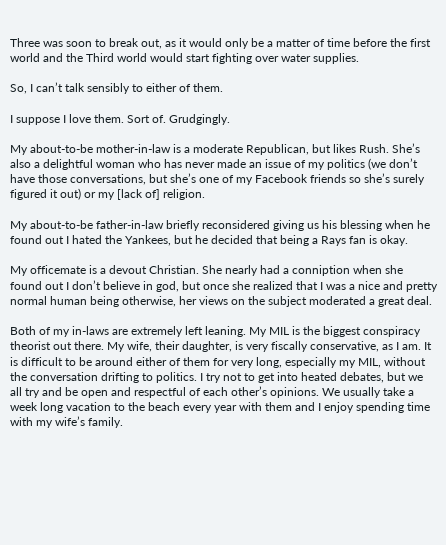Three was soon to break out, as it would only be a matter of time before the first world and the Third world would start fighting over water supplies.

So, I can’t talk sensibly to either of them.

I suppose I love them. Sort of. Grudgingly.

My about-to-be mother-in-law is a moderate Republican, but likes Rush. She’s also a delightful woman who has never made an issue of my politics (we don’t have those conversations, but she’s one of my Facebook friends so she’s surely figured it out) or my [lack of] religion.

My about-to-be father-in-law briefly reconsidered giving us his blessing when he found out I hated the Yankees, but he decided that being a Rays fan is okay.

My officemate is a devout Christian. She nearly had a conniption when she found out I don’t believe in god, but once she realized that I was a nice and pretty normal human being otherwise, her views on the subject moderated a great deal.

Both of my in-laws are extremely left leaning. My MIL is the biggest conspiracy theorist out there. My wife, their daughter, is very fiscally conservative, as I am. It is difficult to be around either of them for very long, especially my MIL, without the conversation drifting to politics. I try not to get into heated debates, but we all try and be open and respectful of each other’s opinions. We usually take a week long vacation to the beach every year with them and I enjoy spending time with my wife’s family.